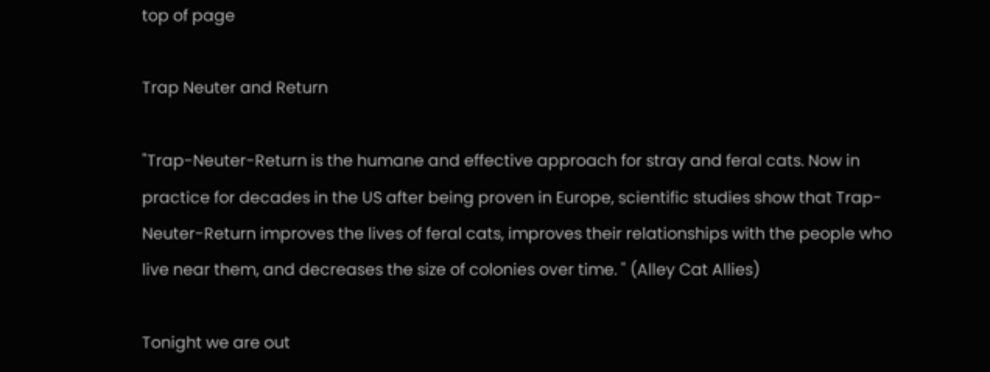top of page

Trap Neuter and Return

"Trap-Neuter-Return is the humane and effective approach for stray and feral cats. Now in practice for decades in the US after being proven in Europe, scientific studies show that Trap-Neuter-Return improves the lives of feral cats, improves their relationships with the people who live near them, and decreases the size of colonies over time. " (Alley Cat Allies)

Tonight we are out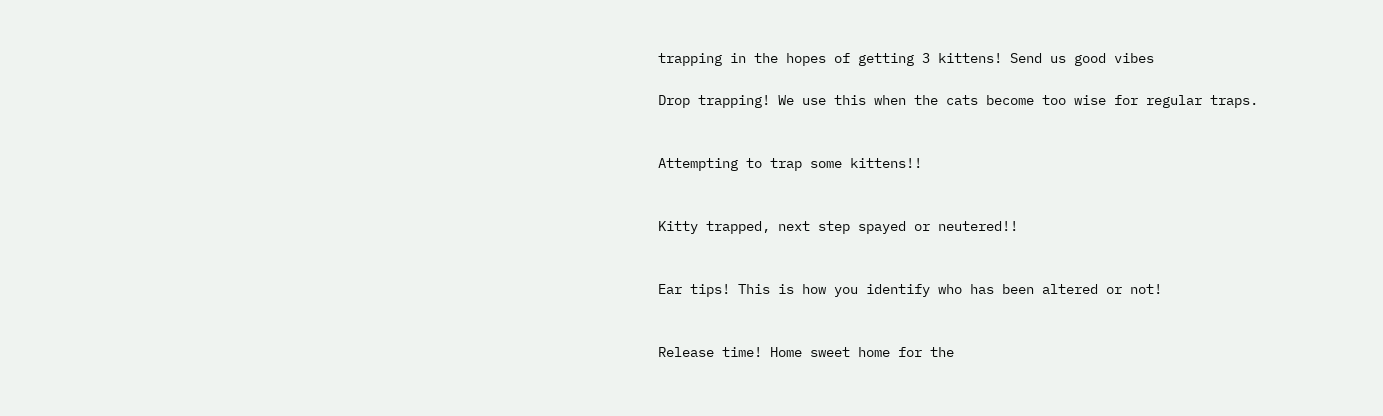trapping in the hopes of getting 3 kittens! Send us good vibes

Drop trapping! We use this when the cats become too wise for regular traps.


Attempting to trap some kittens!!


Kitty trapped, next step spayed or neutered!!


Ear tips! This is how you identify who has been altered or not!


Release time! Home sweet home for the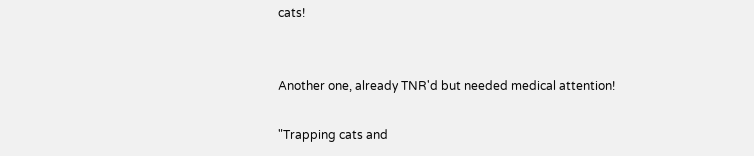cats!


Another one, already TNR'd but needed medical attention!

"Trapping cats and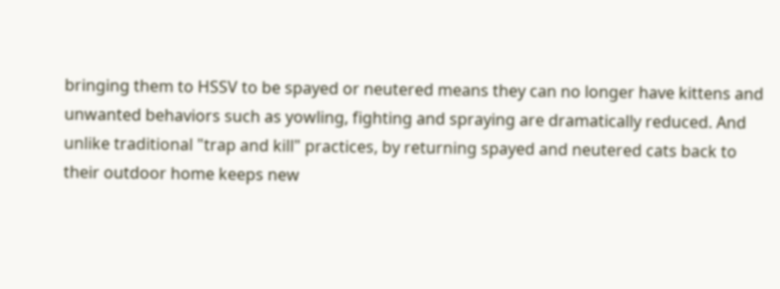bringing them to HSSV to be spayed or neutered means they can no longer have kittens and unwanted behaviors such as yowling, fighting and spraying are dramatically reduced. And unlike traditional "trap and kill" practices, by returning spayed and neutered cats back to their outdoor home keeps new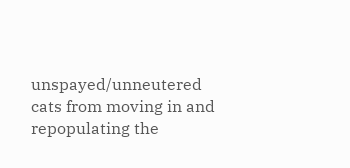unspayed/unneutered cats from moving in and repopulating the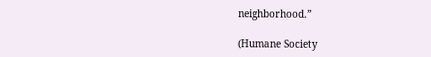neighborhood.”

(Humane Society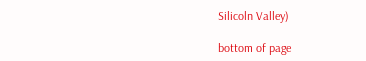Silicoln Valley)

bottom of page